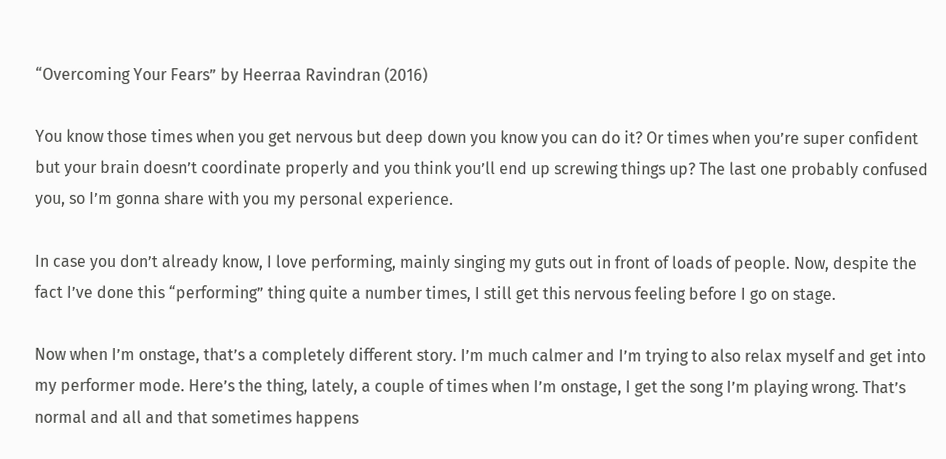“Overcoming Your Fears” by Heerraa Ravindran (2016)

You know those times when you get nervous but deep down you know you can do it? Or times when you’re super confident but your brain doesn’t coordinate properly and you think you’ll end up screwing things up? The last one probably confused you, so I’m gonna share with you my personal experience.

In case you don’t already know, I love performing, mainly singing my guts out in front of loads of people. Now, despite the fact I’ve done this “performing” thing quite a number times, I still get this nervous feeling before I go on stage.

Now when I’m onstage, that’s a completely different story. I’m much calmer and I’m trying to also relax myself and get into my performer mode. Here’s the thing, lately, a couple of times when I’m onstage, I get the song I’m playing wrong. That’s normal and all and that sometimes happens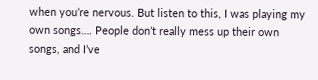when you’re nervous. But listen to this, I was playing my own songs…. People don’t really mess up their own songs, and I’ve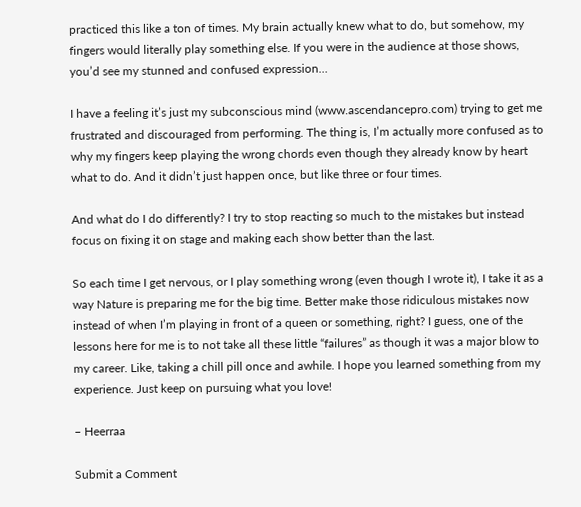practiced this like a ton of times. My brain actually knew what to do, but somehow, my fingers would literally play something else. If you were in the audience at those shows, you’d see my stunned and confused expression…

I have a feeling it’s just my subconscious mind (www.ascendancepro.com) trying to get me frustrated and discouraged from performing. The thing is, I’m actually more confused as to why my fingers keep playing the wrong chords even though they already know by heart what to do. And it didn’t just happen once, but like three or four times.

And what do I do differently? I try to stop reacting so much to the mistakes but instead focus on fixing it on stage and making each show better than the last.

So each time I get nervous, or I play something wrong (even though I wrote it), I take it as a way Nature is preparing me for the big time. Better make those ridiculous mistakes now instead of when I’m playing in front of a queen or something, right? I guess, one of the lessons here for me is to not take all these little “failures” as though it was a major blow to my career. Like, taking a chill pill once and awhile. I hope you learned something from my experience. Just keep on pursuing what you love!

– Heerraa

Submit a Comment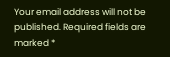Your email address will not be published. Required fields are marked *